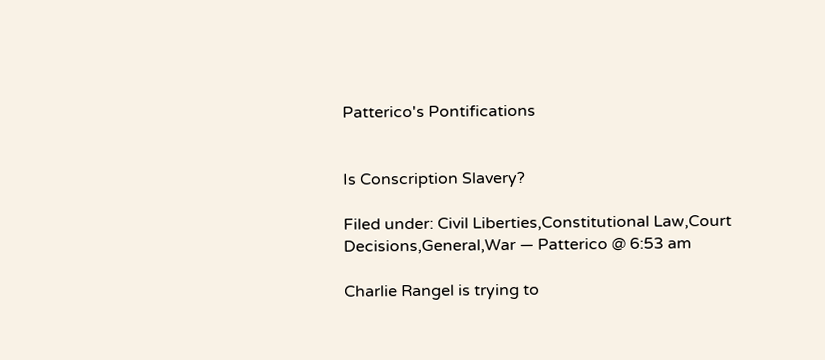Patterico's Pontifications


Is Conscription Slavery?

Filed under: Civil Liberties,Constitutional Law,Court Decisions,General,War — Patterico @ 6:53 am

Charlie Rangel is trying to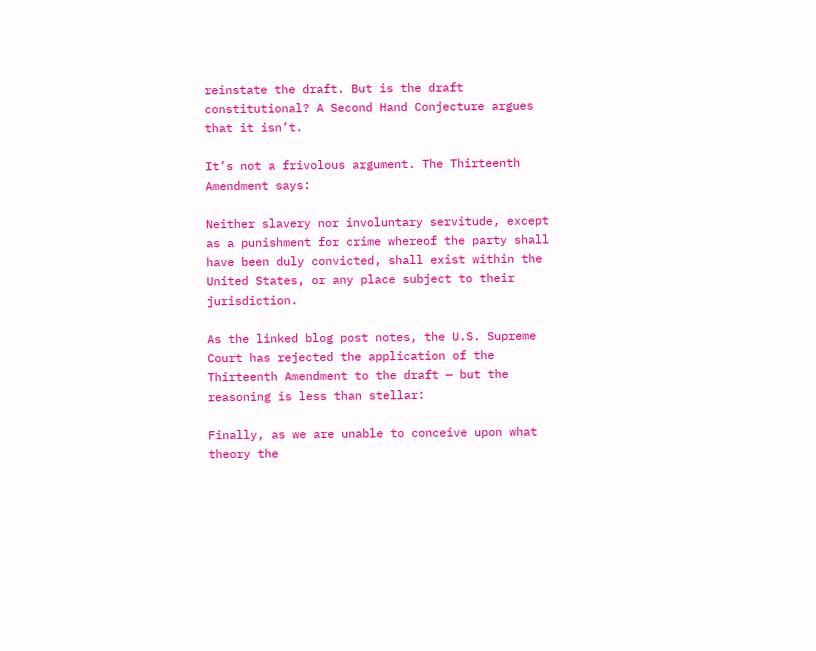reinstate the draft. But is the draft constitutional? A Second Hand Conjecture argues that it isn’t.

It’s not a frivolous argument. The Thirteenth Amendment says:

Neither slavery nor involuntary servitude, except as a punishment for crime whereof the party shall have been duly convicted, shall exist within the United States, or any place subject to their jurisdiction.

As the linked blog post notes, the U.S. Supreme Court has rejected the application of the Thirteenth Amendment to the draft — but the reasoning is less than stellar:

Finally, as we are unable to conceive upon what theory the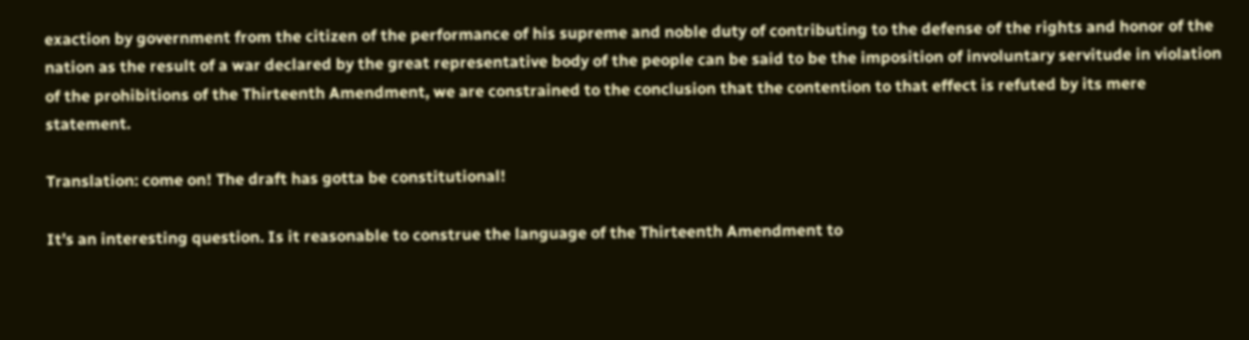exaction by government from the citizen of the performance of his supreme and noble duty of contributing to the defense of the rights and honor of the nation as the result of a war declared by the great representative body of the people can be said to be the imposition of involuntary servitude in violation of the prohibitions of the Thirteenth Amendment, we are constrained to the conclusion that the contention to that effect is refuted by its mere statement.

Translation: come on! The draft has gotta be constitutional!

It’s an interesting question. Is it reasonable to construe the language of the Thirteenth Amendment to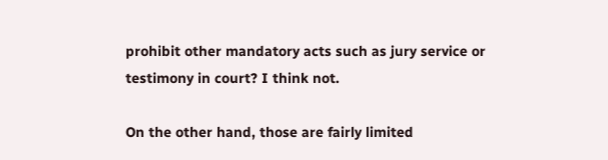prohibit other mandatory acts such as jury service or testimony in court? I think not.

On the other hand, those are fairly limited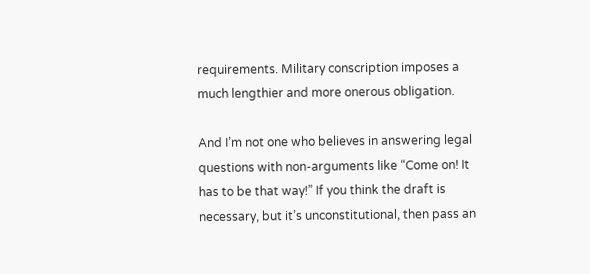requirements. Military conscription imposes a much lengthier and more onerous obligation.

And I’m not one who believes in answering legal questions with non-arguments like “Come on! It has to be that way!” If you think the draft is necessary, but it’s unconstitutional, then pass an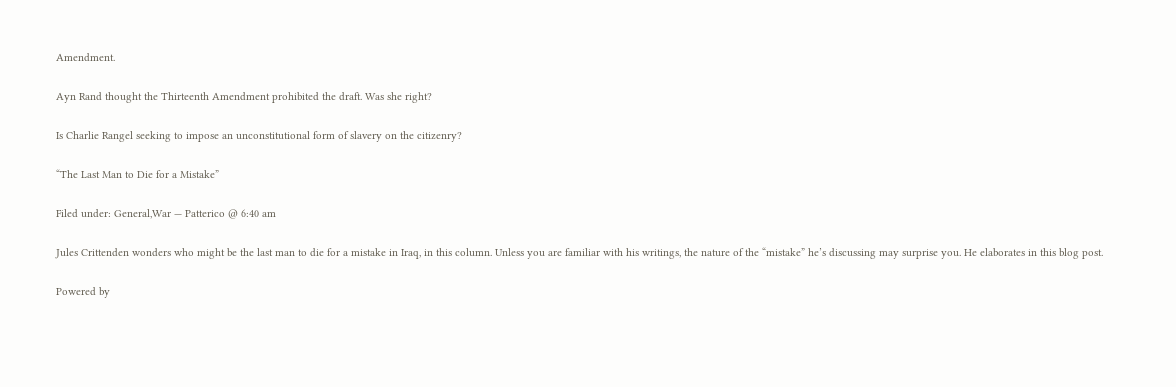Amendment.

Ayn Rand thought the Thirteenth Amendment prohibited the draft. Was she right?

Is Charlie Rangel seeking to impose an unconstitutional form of slavery on the citizenry?

“The Last Man to Die for a Mistake”

Filed under: General,War — Patterico @ 6:40 am

Jules Crittenden wonders who might be the last man to die for a mistake in Iraq, in this column. Unless you are familiar with his writings, the nature of the “mistake” he’s discussing may surprise you. He elaborates in this blog post.

Powered by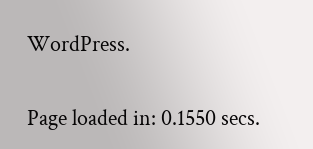WordPress.

Page loaded in: 0.1550 secs.